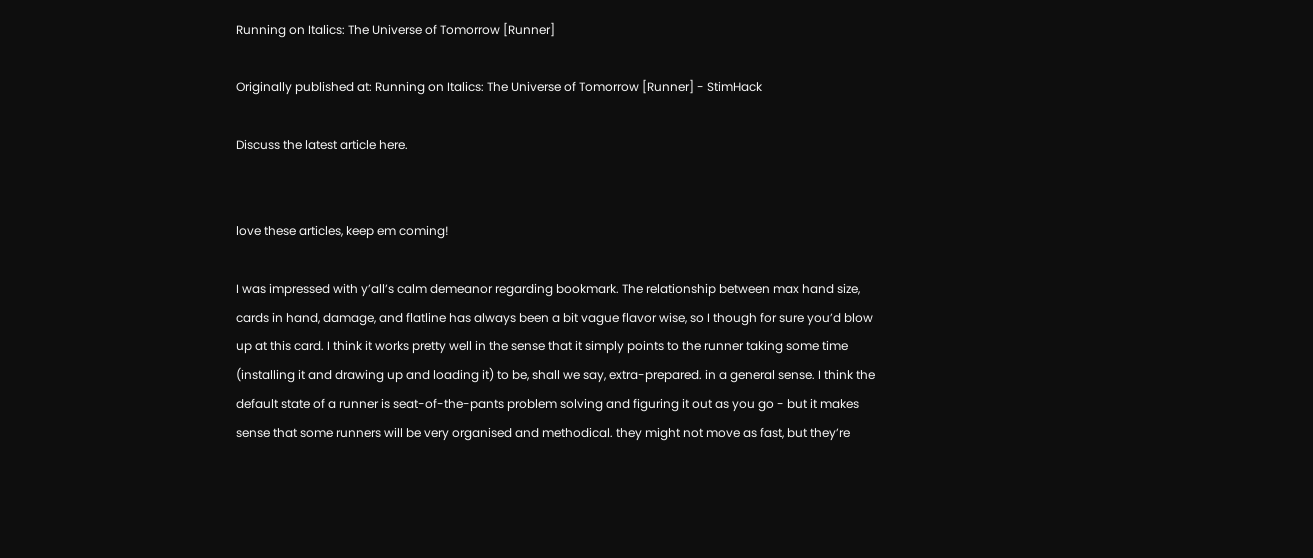Running on Italics: The Universe of Tomorrow [Runner]

Originally published at: Running on Italics: The Universe of Tomorrow [Runner] - StimHack

Discuss the latest article here.


love these articles, keep em coming!

I was impressed with y’all’s calm demeanor regarding bookmark. The relationship between max hand size, cards in hand, damage, and flatline has always been a bit vague flavor wise, so I though for sure you’d blow up at this card. I think it works pretty well in the sense that it simply points to the runner taking some time (installing it and drawing up and loading it) to be, shall we say, extra-prepared. in a general sense. I think the default state of a runner is seat-of-the-pants problem solving and figuring it out as you go - but it makes sense that some runners will be very organised and methodical. they might not move as fast, but they’re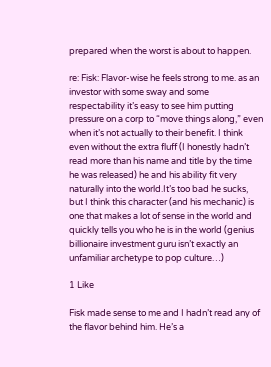prepared when the worst is about to happen.

re: Fisk: Flavor-wise he feels strong to me. as an investor with some sway and some respectability it’s easy to see him putting pressure on a corp to “move things along,” even when it’s not actually to their benefit. I think even without the extra fluff (I honestly hadn’t read more than his name and title by the time he was released) he and his ability fit very naturally into the world.It’s too bad he sucks, but I think this character (and his mechanic) is one that makes a lot of sense in the world and quickly tells you who he is in the world (genius billionaire investment guru isn’t exactly an unfamiliar archetype to pop culture…)

1 Like

Fisk made sense to me and I hadn’t read any of the flavor behind him. He’s a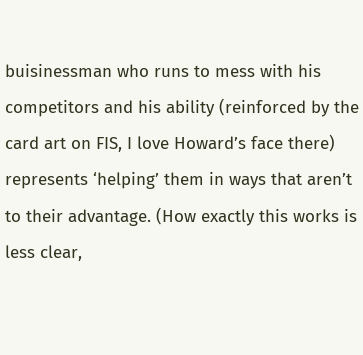buisinessman who runs to mess with his competitors and his ability (reinforced by the card art on FIS, I love Howard’s face there) represents ‘helping’ them in ways that aren’t to their advantage. (How exactly this works is less clear,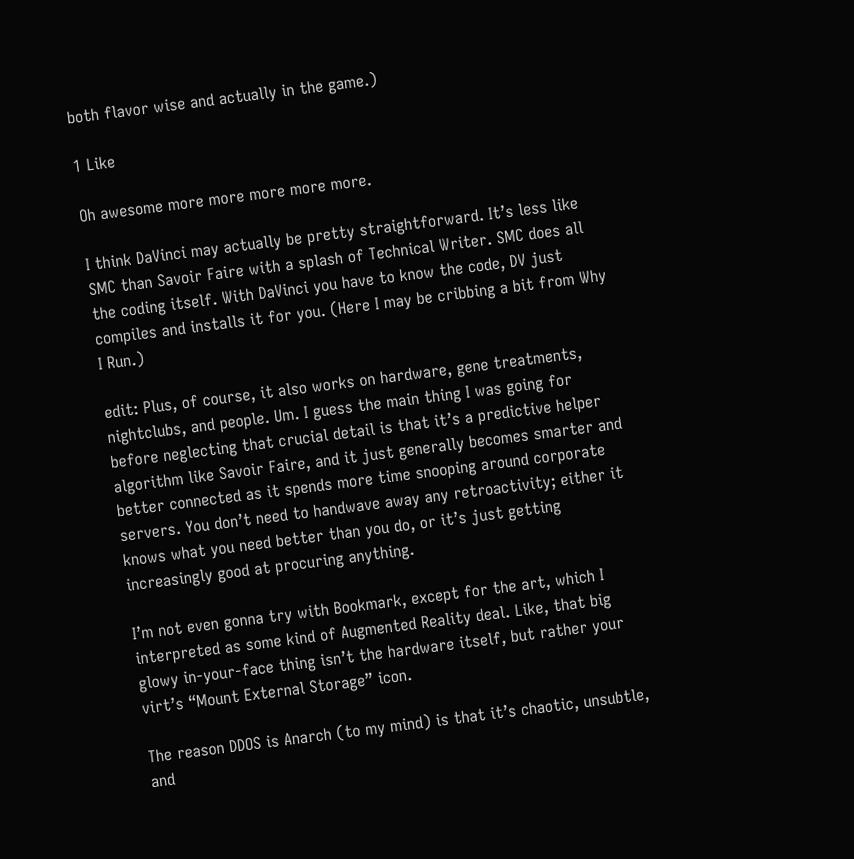both flavor wise and actually in the game.)

1 Like

Oh awesome more more more more more.

I think DaVinci may actually be pretty straightforward. It’s less like SMC than Savoir Faire with a splash of Technical Writer. SMC does all the coding itself. With DaVinci you have to know the code, DV just compiles and installs it for you. (Here I may be cribbing a bit from Why I Run.)

edit: Plus, of course, it also works on hardware, gene treatments, nightclubs, and people. Um. I guess the main thing I was going for before neglecting that crucial detail is that it’s a predictive helper algorithm like Savoir Faire, and it just generally becomes smarter and better connected as it spends more time snooping around corporate servers. You don’t need to handwave away any retroactivity; either it knows what you need better than you do, or it’s just getting increasingly good at procuring anything.

I’m not even gonna try with Bookmark, except for the art, which I interpreted as some kind of Augmented Reality deal. Like, that big glowy in-your-face thing isn’t the hardware itself, but rather your virt’s “Mount External Storage” icon.

The reason DDOS is Anarch (to my mind) is that it’s chaotic, unsubtle, and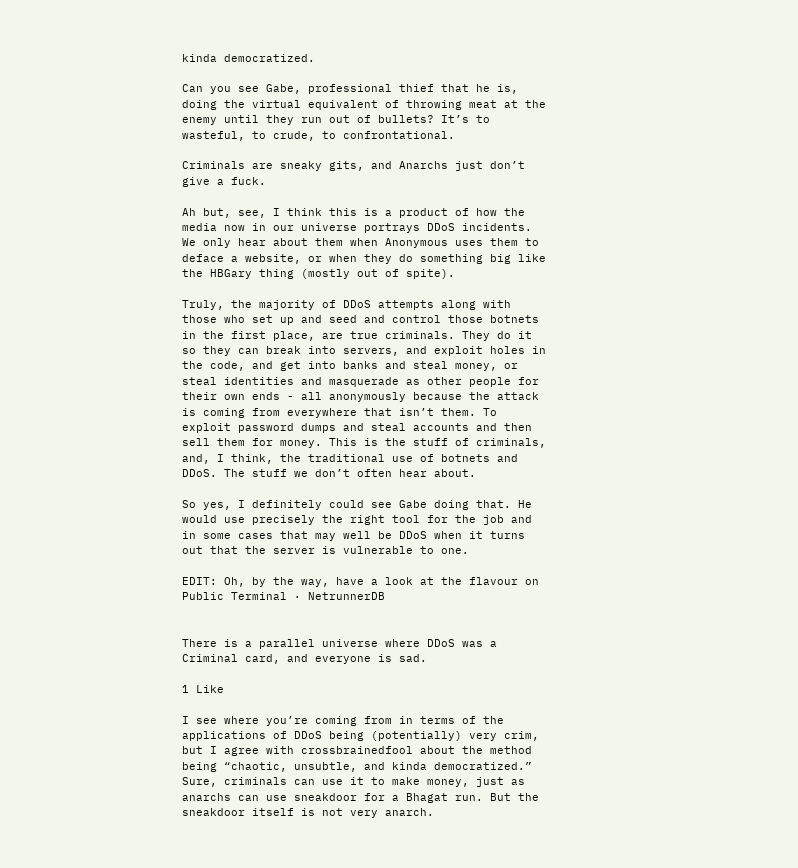kinda democratized.

Can you see Gabe, professional thief that he is, doing the virtual equivalent of throwing meat at the enemy until they run out of bullets? It’s to wasteful, to crude, to confrontational.

Criminals are sneaky gits, and Anarchs just don’t give a fuck.

Ah but, see, I think this is a product of how the media now in our universe portrays DDoS incidents. We only hear about them when Anonymous uses them to deface a website, or when they do something big like the HBGary thing (mostly out of spite).

Truly, the majority of DDoS attempts along with those who set up and seed and control those botnets in the first place, are true criminals. They do it so they can break into servers, and exploit holes in the code, and get into banks and steal money, or steal identities and masquerade as other people for their own ends - all anonymously because the attack is coming from everywhere that isn’t them. To exploit password dumps and steal accounts and then sell them for money. This is the stuff of criminals, and, I think, the traditional use of botnets and DDoS. The stuff we don’t often hear about.

So yes, I definitely could see Gabe doing that. He would use precisely the right tool for the job and in some cases that may well be DDoS when it turns out that the server is vulnerable to one.

EDIT: Oh, by the way, have a look at the flavour on Public Terminal · NetrunnerDB


There is a parallel universe where DDoS was a Criminal card, and everyone is sad.

1 Like

I see where you’re coming from in terms of the applications of DDoS being (potentially) very crim, but I agree with crossbrainedfool about the method being “chaotic, unsubtle, and kinda democratized.” Sure, criminals can use it to make money, just as anarchs can use sneakdoor for a Bhagat run. But the sneakdoor itself is not very anarch.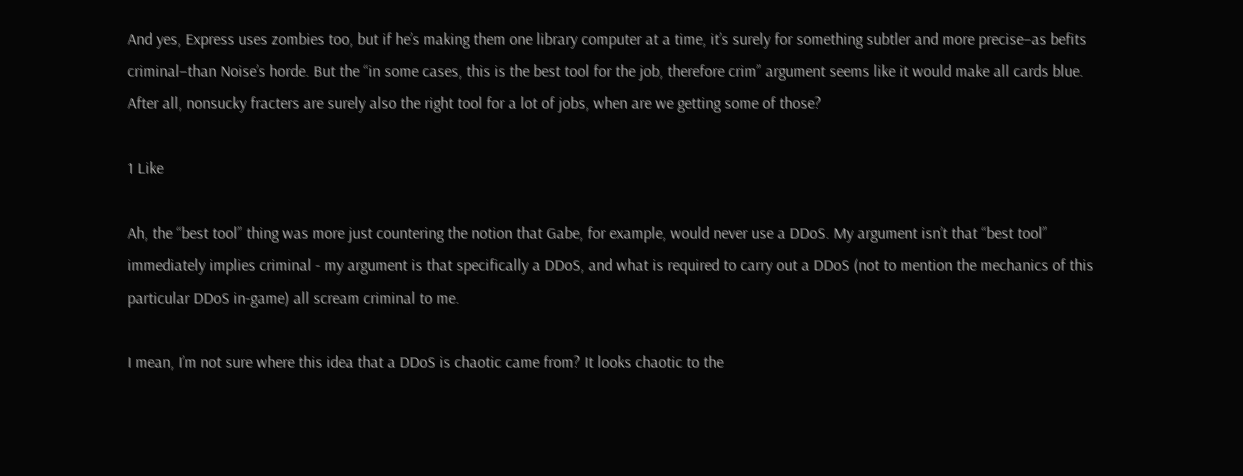And yes, Express uses zombies too, but if he’s making them one library computer at a time, it’s surely for something subtler and more precise–as befits criminal–than Noise’s horde. But the “in some cases, this is the best tool for the job, therefore crim” argument seems like it would make all cards blue. After all, nonsucky fracters are surely also the right tool for a lot of jobs, when are we getting some of those?

1 Like

Ah, the “best tool” thing was more just countering the notion that Gabe, for example, would never use a DDoS. My argument isn’t that “best tool” immediately implies criminal - my argument is that specifically a DDoS, and what is required to carry out a DDoS (not to mention the mechanics of this particular DDoS in-game) all scream criminal to me.

I mean, I’m not sure where this idea that a DDoS is chaotic came from? It looks chaotic to the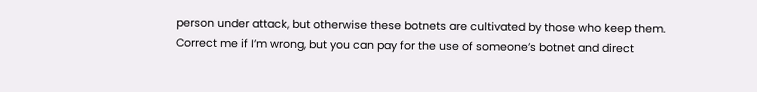person under attack, but otherwise these botnets are cultivated by those who keep them. Correct me if I’m wrong, but you can pay for the use of someone’s botnet and direct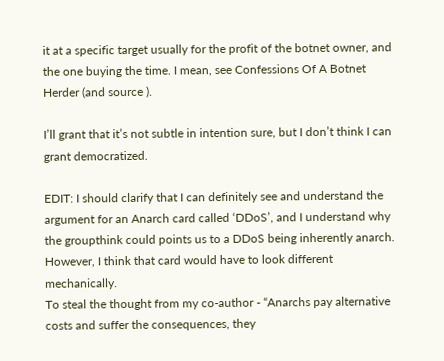it at a specific target usually for the profit of the botnet owner, and the one buying the time. I mean, see Confessions Of A Botnet Herder (and source ).

I’ll grant that it’s not subtle in intention sure, but I don’t think I can grant democratized.

EDIT: I should clarify that I can definitely see and understand the argument for an Anarch card called ‘DDoS’, and I understand why the groupthink could points us to a DDoS being inherently anarch. However, I think that card would have to look different mechanically.
To steal the thought from my co-author - “Anarchs pay alternative costs and suffer the consequences, they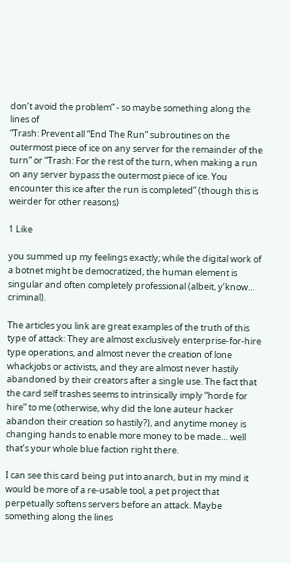don’t avoid the problem” - so maybe something along the lines of
“Trash: Prevent all “End The Run” subroutines on the outermost piece of ice on any server for the remainder of the turn” or “Trash: For the rest of the turn, when making a run on any server bypass the outermost piece of ice. You encounter this ice after the run is completed” (though this is weirder for other reasons)

1 Like

you summed up my feelings exactly; while the digital work of a botnet might be democratized, the human element is singular and often completely professional (albeit, y’know… criminal).

The articles you link are great examples of the truth of this type of attack: They are almost exclusively enterprise-for-hire type operations, and almost never the creation of lone whackjobs or activists, and they are almost never hastily abandoned by their creators after a single use. The fact that the card self trashes seems to intrinsically imply “horde for hire” to me (otherwise, why did the lone auteur hacker abandon their creation so hastily?), and anytime money is changing hands to enable more money to be made… well that’s your whole blue faction right there.

I can see this card being put into anarch, but in my mind it would be more of a re-usable tool, a pet project that perpetually softens servers before an attack. Maybe something along the lines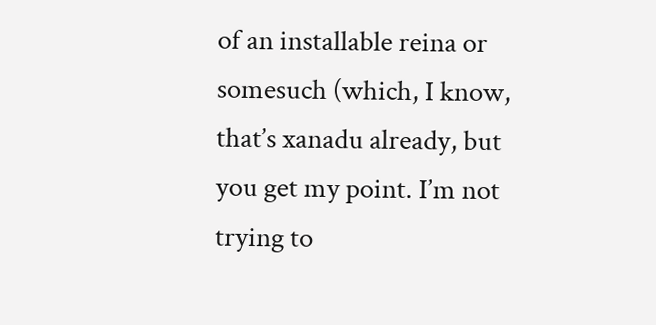of an installable reina or somesuch (which, I know, that’s xanadu already, but you get my point. I’m not trying to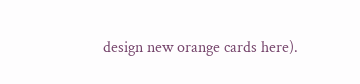design new orange cards here).